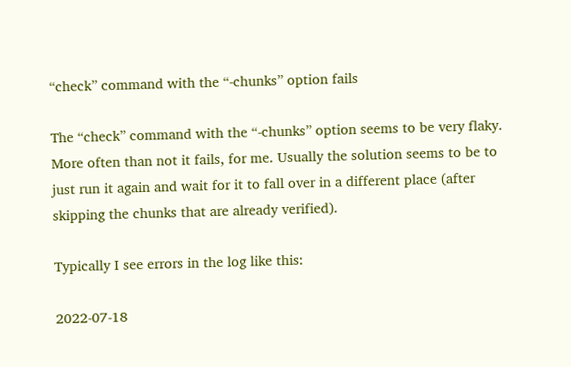“check” command with the “-chunks” option fails

The “check” command with the “-chunks” option seems to be very flaky. More often than not it fails, for me. Usually the solution seems to be to just run it again and wait for it to fall over in a different place (after skipping the chunks that are already verified).

Typically I see errors in the log like this:

2022-07-18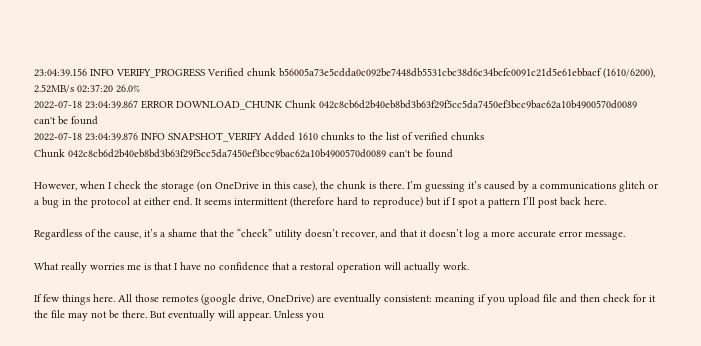23:04:39.156 INFO VERIFY_PROGRESS Verified chunk b56005a73e5cdda0c092be7448db5531cbc38d6c34bcfc0091c21d5e61ebbacf (1610/6200), 2.52MB/s 02:37:20 26.0%
2022-07-18 23:04:39.867 ERROR DOWNLOAD_CHUNK Chunk 042c8cb6d2b40eb8bd3b63f29f5cc5da7450ef3bcc9bac62a10b4900570d0089 can't be found
2022-07-18 23:04:39.876 INFO SNAPSHOT_VERIFY Added 1610 chunks to the list of verified chunks
Chunk 042c8cb6d2b40eb8bd3b63f29f5cc5da7450ef3bcc9bac62a10b4900570d0089 can't be found

However, when I check the storage (on OneDrive in this case), the chunk is there. I’m guessing it’s caused by a communications glitch or a bug in the protocol at either end. It seems intermittent (therefore hard to reproduce) but if I spot a pattern I’ll post back here.

Regardless of the cause, it’s a shame that the “check” utility doesn’t recover, and that it doesn’t log a more accurate error message.

What really worries me is that I have no confidence that a restoral operation will actually work.

If few things here. All those remotes (google drive, OneDrive) are eventually consistent: meaning if you upload file and then check for it the file may not be there. But eventually will appear. Unless you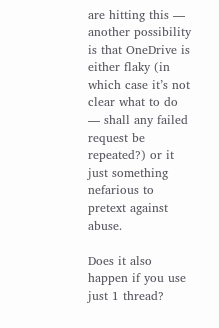are hitting this — another possibility is that OneDrive is either flaky (in which case it’s not clear what to do — shall any failed request be repeated?) or it just something nefarious to pretext against abuse.

Does it also happen if you use just 1 thread?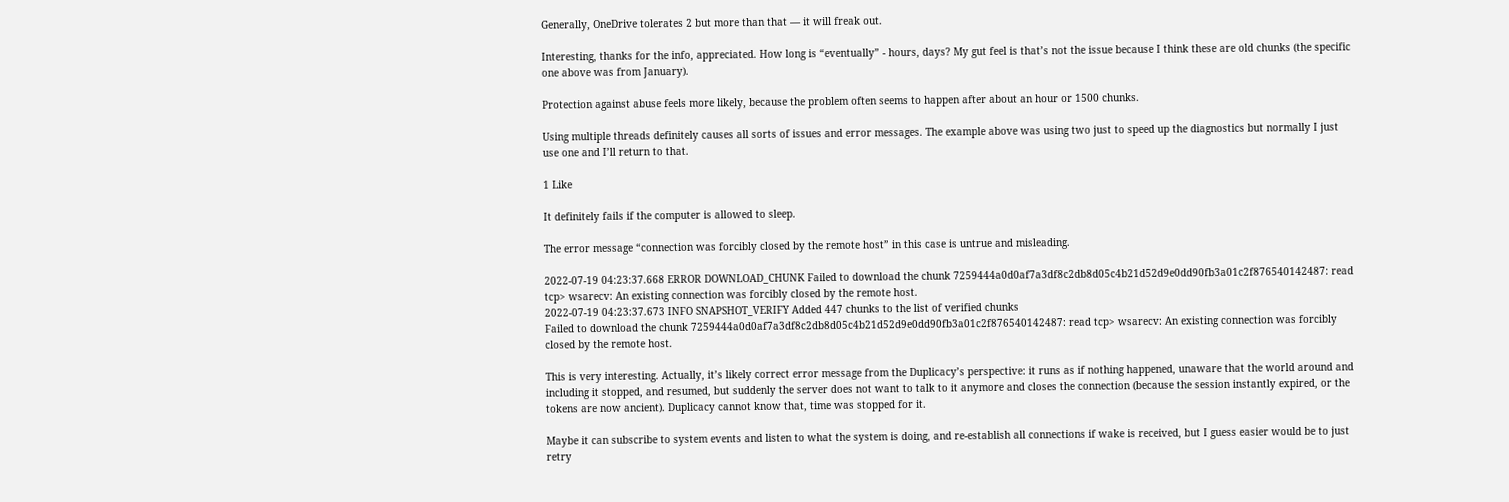Generally, OneDrive tolerates 2 but more than that — it will freak out.

Interesting, thanks for the info, appreciated. How long is “eventually” - hours, days? My gut feel is that’s not the issue because I think these are old chunks (the specific one above was from January).

Protection against abuse feels more likely, because the problem often seems to happen after about an hour or 1500 chunks.

Using multiple threads definitely causes all sorts of issues and error messages. The example above was using two just to speed up the diagnostics but normally I just use one and I’ll return to that.

1 Like

It definitely fails if the computer is allowed to sleep.

The error message “connection was forcibly closed by the remote host” in this case is untrue and misleading.

2022-07-19 04:23:37.668 ERROR DOWNLOAD_CHUNK Failed to download the chunk 7259444a0d0af7a3df8c2db8d05c4b21d52d9e0dd90fb3a01c2f876540142487: read tcp> wsarecv: An existing connection was forcibly closed by the remote host.
2022-07-19 04:23:37.673 INFO SNAPSHOT_VERIFY Added 447 chunks to the list of verified chunks
Failed to download the chunk 7259444a0d0af7a3df8c2db8d05c4b21d52d9e0dd90fb3a01c2f876540142487: read tcp> wsarecv: An existing connection was forcibly closed by the remote host.

This is very interesting. Actually, it’s likely correct error message from the Duplicacy’s perspective: it runs as if nothing happened, unaware that the world around and including it stopped, and resumed, but suddenly the server does not want to talk to it anymore and closes the connection (because the session instantly expired, or the tokens are now ancient). Duplicacy cannot know that, time was stopped for it.

Maybe it can subscribe to system events and listen to what the system is doing, and re-establish all connections if wake is received, but I guess easier would be to just retry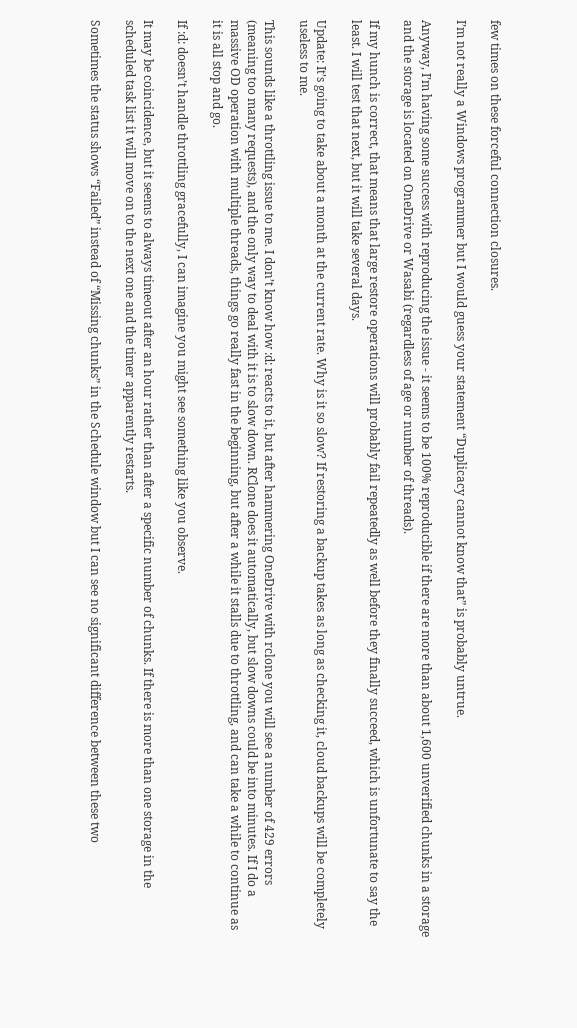few times on these forceful connection closures.

I’m not really a Windows programmer but I would guess your statement “Duplicacy cannot know that” is probably untrue.

Anyway, I’m having some success with reproducing the issue - it seems to be 100% reproducible if there are more than about 1,600 unverified chunks in a storage and the storage is located on OneDrive or Wasabi (regardless of age or number of threads).

If my hunch is correct, that means that large restore operations will probably fail repeatedly as well before they finally succeed, which is unfortunate to say the least. I will test that next, but it will take several days.

Update: It’s going to take about a month at the current rate. Why is it so slow? If restoring a backup takes as long as checking it, cloud backups will be completely useless to me.

This sounds like a throttling issue to me. I don’t know how :d: reacts to it, but after hammering OneDrive with rclone you will see a number of 429 errors (meaning too many requests), and the only way to deal with it is to slow down. RClone does it automatically, but slow downs could be into minutes. If I do a massive OD operation with multiple threads, things go really fast in the beginning, but after a while it stalls due to throttling, and can take a while to continue as it is all stop and go.

If :d: doesn’t handle throttling gracefully, I can imagine you might see something like you observe.

It may be coincidence, but it seems to always timeout after an hour rather than after a specific number of chunks. If there is more than one storage in the scheduled task list it will move on to the next one and the timer apparently restarts.

Sometimes the status shows “Failed” instead of “Missing chunks” in the Schedule window but I can see no significant difference between these two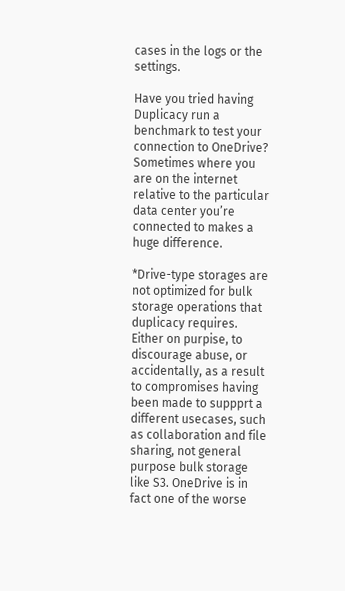cases in the logs or the settings.

Have you tried having Duplicacy run a benchmark to test your connection to OneDrive? Sometimes where you are on the internet relative to the particular data center you’re connected to makes a huge difference.

*Drive-type storages are not optimized for bulk storage operations that duplicacy requires. Either on purpise, to discourage abuse, or accidentally, as a result to compromises having been made to suppprt a different usecases, such as collaboration and file sharing, not general purpose bulk storage like S3. OneDrive is in fact one of the worse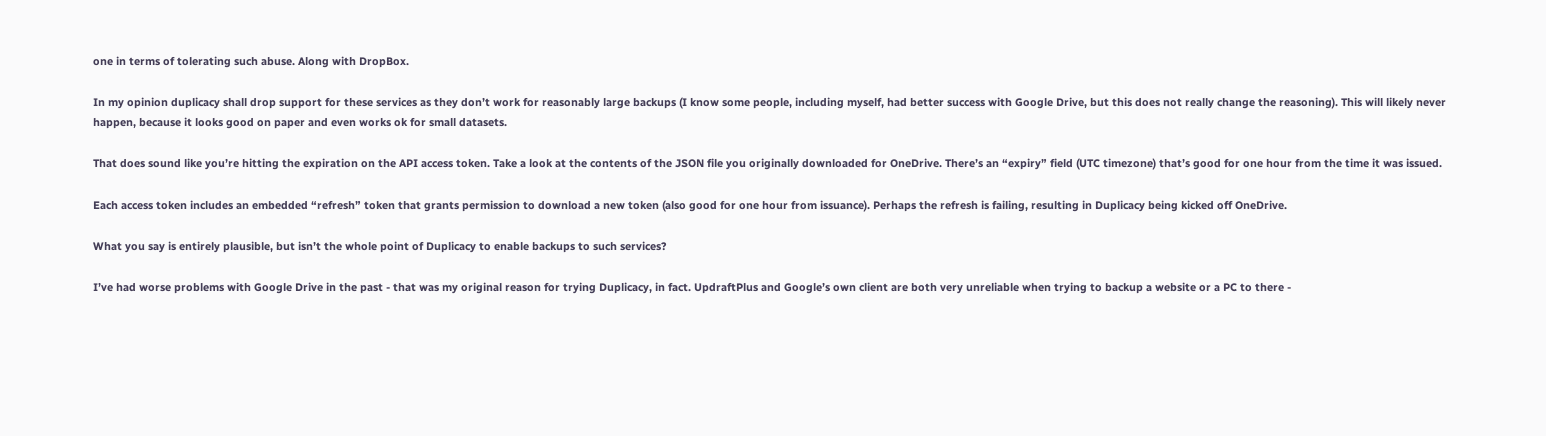one in terms of tolerating such abuse. Along with DropBox.

In my opinion duplicacy shall drop support for these services as they don’t work for reasonably large backups (I know some people, including myself, had better success with Google Drive, but this does not really change the reasoning). This will likely never happen, because it looks good on paper and even works ok for small datasets.

That does sound like you’re hitting the expiration on the API access token. Take a look at the contents of the JSON file you originally downloaded for OneDrive. There’s an “expiry” field (UTC timezone) that’s good for one hour from the time it was issued.

Each access token includes an embedded “refresh” token that grants permission to download a new token (also good for one hour from issuance). Perhaps the refresh is failing, resulting in Duplicacy being kicked off OneDrive.

What you say is entirely plausible, but isn’t the whole point of Duplicacy to enable backups to such services?

I’ve had worse problems with Google Drive in the past - that was my original reason for trying Duplicacy, in fact. UpdraftPlus and Google’s own client are both very unreliable when trying to backup a website or a PC to there -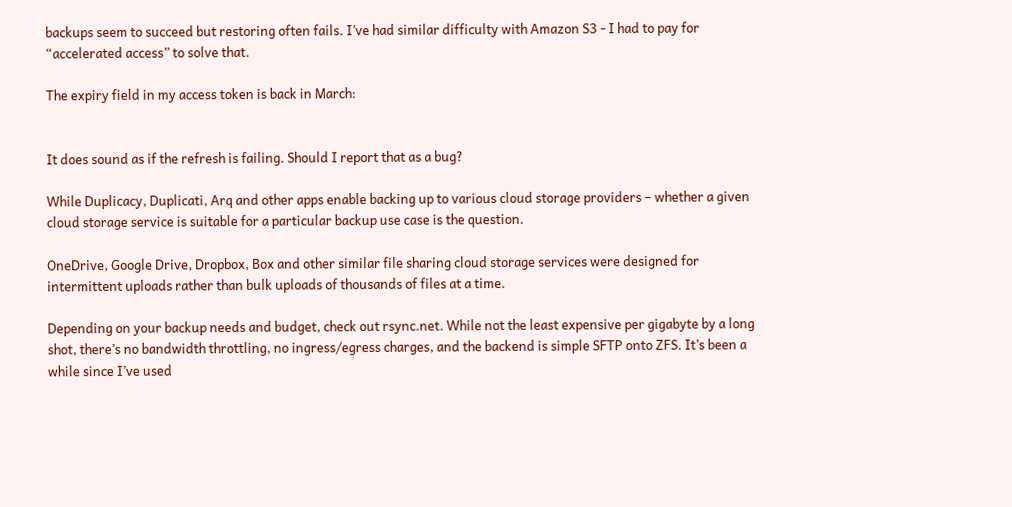backups seem to succeed but restoring often fails. I’ve had similar difficulty with Amazon S3 - I had to pay for “accelerated access” to solve that.

The expiry field in my access token is back in March:


It does sound as if the refresh is failing. Should I report that as a bug?

While Duplicacy, Duplicati, Arq and other apps enable backing up to various cloud storage providers – whether a given cloud storage service is suitable for a particular backup use case is the question.

OneDrive, Google Drive, Dropbox, Box and other similar file sharing cloud storage services were designed for intermittent uploads rather than bulk uploads of thousands of files at a time.

Depending on your backup needs and budget, check out rsync.net. While not the least expensive per gigabyte by a long shot, there’s no bandwidth throttling, no ingress/egress charges, and the backend is simple SFTP onto ZFS. It’s been a while since I’ve used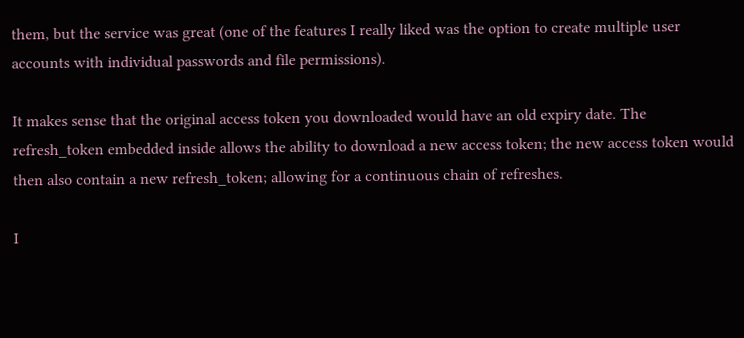them, but the service was great (one of the features I really liked was the option to create multiple user accounts with individual passwords and file permissions).

It makes sense that the original access token you downloaded would have an old expiry date. The refresh_token embedded inside allows the ability to download a new access token; the new access token would then also contain a new refresh_token; allowing for a continuous chain of refreshes.

I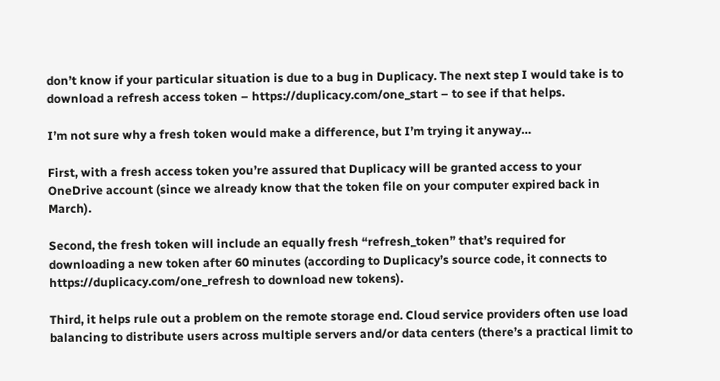don’t know if your particular situation is due to a bug in Duplicacy. The next step I would take is to download a refresh access token – https://duplicacy.com/one_start – to see if that helps.

I’m not sure why a fresh token would make a difference, but I’m trying it anyway…

First, with a fresh access token you’re assured that Duplicacy will be granted access to your OneDrive account (since we already know that the token file on your computer expired back in March).

Second, the fresh token will include an equally fresh “refresh_token” that’s required for downloading a new token after 60 minutes (according to Duplicacy’s source code, it connects to https://duplicacy.com/one_refresh to download new tokens).

Third, it helps rule out a problem on the remote storage end. Cloud service providers often use load balancing to distribute users across multiple servers and/or data centers (there’s a practical limit to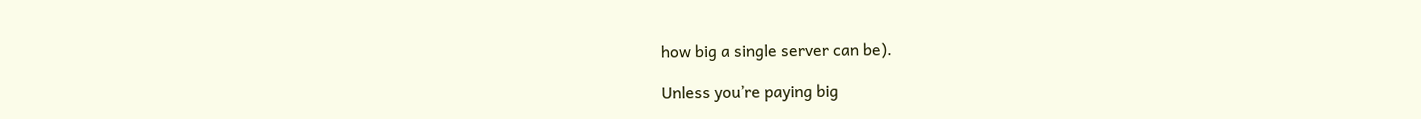how big a single server can be).

Unless you’re paying big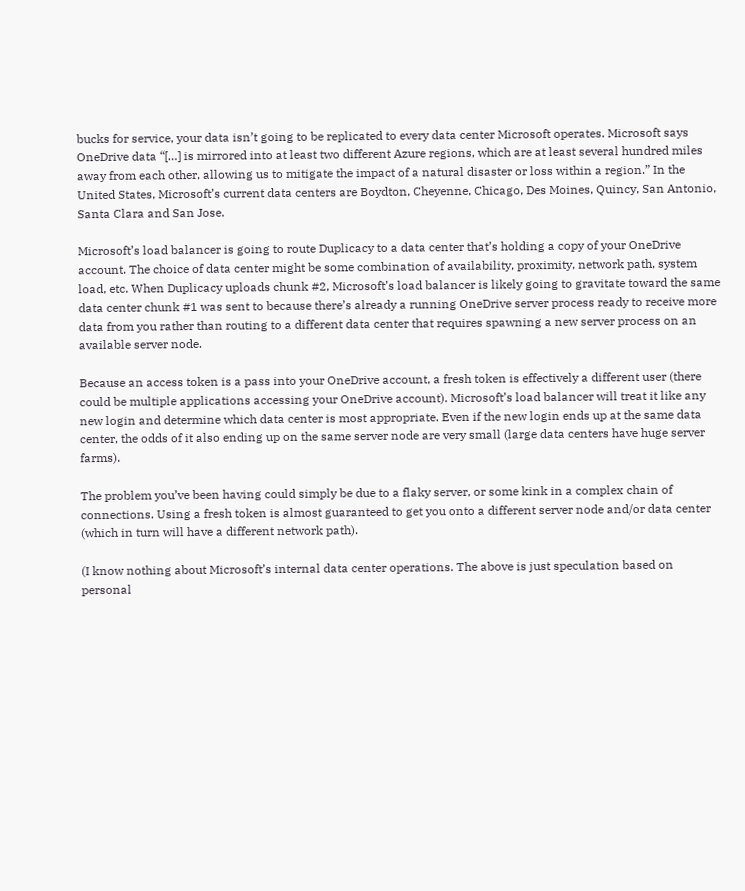bucks for service, your data isn’t going to be replicated to every data center Microsoft operates. Microsoft says OneDrive data “[…] is mirrored into at least two different Azure regions, which are at least several hundred miles away from each other, allowing us to mitigate the impact of a natural disaster or loss within a region.” In the United States, Microsoft’s current data centers are Boydton, Cheyenne, Chicago, Des Moines, Quincy, San Antonio, Santa Clara and San Jose.

Microsoft’s load balancer is going to route Duplicacy to a data center that’s holding a copy of your OneDrive account. The choice of data center might be some combination of availability, proximity, network path, system load, etc. When Duplicacy uploads chunk #2, Microsoft’s load balancer is likely going to gravitate toward the same data center chunk #1 was sent to because there’s already a running OneDrive server process ready to receive more data from you rather than routing to a different data center that requires spawning a new server process on an available server node.

Because an access token is a pass into your OneDrive account, a fresh token is effectively a different user (there could be multiple applications accessing your OneDrive account). Microsoft’s load balancer will treat it like any new login and determine which data center is most appropriate. Even if the new login ends up at the same data center, the odds of it also ending up on the same server node are very small (large data centers have huge server farms).

The problem you’ve been having could simply be due to a flaky server, or some kink in a complex chain of connections. Using a fresh token is almost guaranteed to get you onto a different server node and/or data center (which in turn will have a different network path).

(I know nothing about Microsoft’s internal data center operations. The above is just speculation based on personal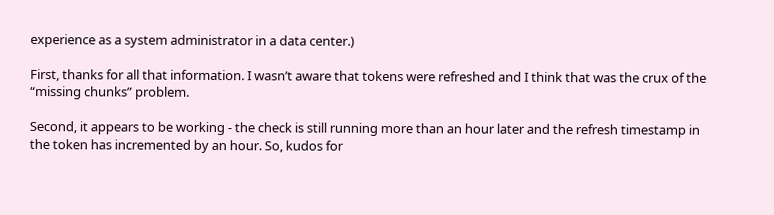experience as a system administrator in a data center.)

First, thanks for all that information. I wasn’t aware that tokens were refreshed and I think that was the crux of the “missing chunks” problem.

Second, it appears to be working - the check is still running more than an hour later and the refresh timestamp in the token has incremented by an hour. So, kudos for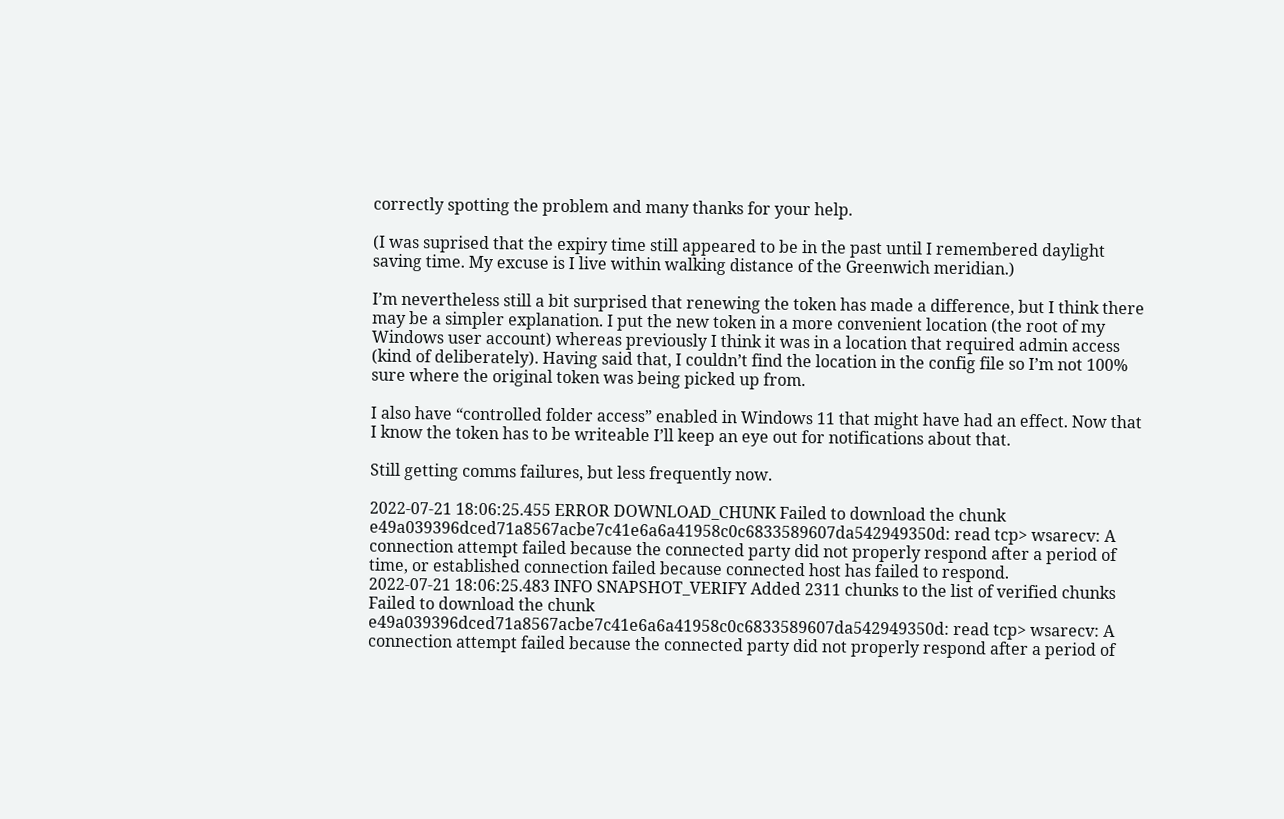correctly spotting the problem and many thanks for your help.

(I was suprised that the expiry time still appeared to be in the past until I remembered daylight saving time. My excuse is I live within walking distance of the Greenwich meridian.)

I’m nevertheless still a bit surprised that renewing the token has made a difference, but I think there may be a simpler explanation. I put the new token in a more convenient location (the root of my Windows user account) whereas previously I think it was in a location that required admin access (kind of deliberately). Having said that, I couldn’t find the location in the config file so I’m not 100% sure where the original token was being picked up from.

I also have “controlled folder access” enabled in Windows 11 that might have had an effect. Now that I know the token has to be writeable I’ll keep an eye out for notifications about that.

Still getting comms failures, but less frequently now.

2022-07-21 18:06:25.455 ERROR DOWNLOAD_CHUNK Failed to download the chunk e49a039396dced71a8567acbe7c41e6a6a41958c0c6833589607da542949350d: read tcp> wsarecv: A connection attempt failed because the connected party did not properly respond after a period of time, or established connection failed because connected host has failed to respond.
2022-07-21 18:06:25.483 INFO SNAPSHOT_VERIFY Added 2311 chunks to the list of verified chunks
Failed to download the chunk e49a039396dced71a8567acbe7c41e6a6a41958c0c6833589607da542949350d: read tcp> wsarecv: A connection attempt failed because the connected party did not properly respond after a period of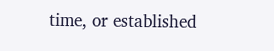time, or established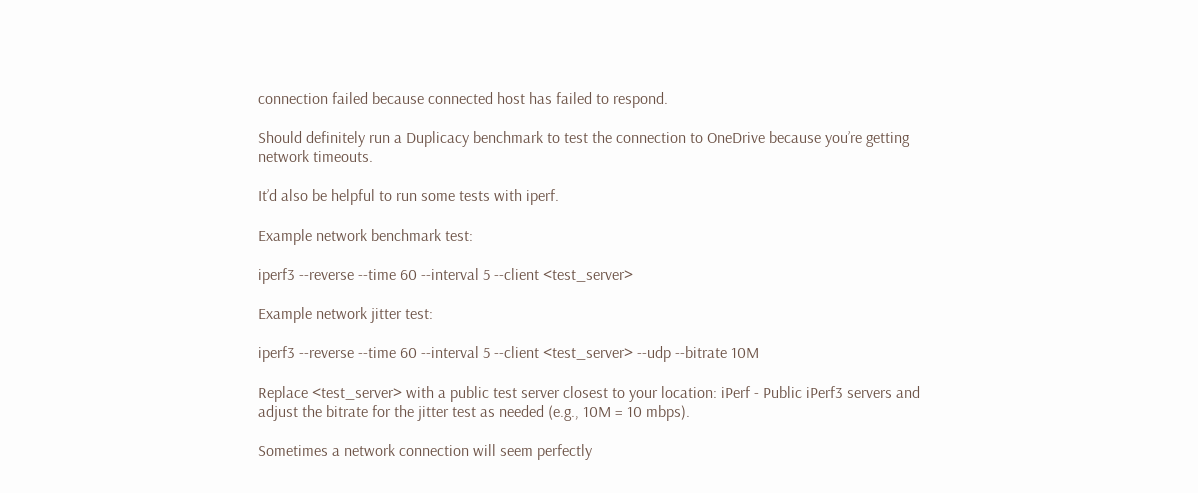connection failed because connected host has failed to respond.

Should definitely run a Duplicacy benchmark to test the connection to OneDrive because you’re getting network timeouts.

It’d also be helpful to run some tests with iperf.

Example network benchmark test:

iperf3 --reverse --time 60 --interval 5 --client <test_server>

Example network jitter test:

iperf3 --reverse --time 60 --interval 5 --client <test_server> --udp --bitrate 10M

Replace <test_server> with a public test server closest to your location: iPerf - Public iPerf3 servers and adjust the bitrate for the jitter test as needed (e.g., 10M = 10 mbps).

Sometimes a network connection will seem perfectly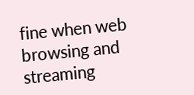fine when web browsing and streaming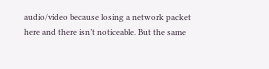audio/video because losing a network packet here and there isn’t noticeable. But the same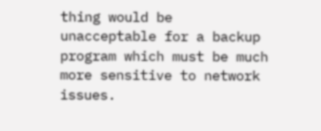thing would be unacceptable for a backup program which must be much more sensitive to network issues.